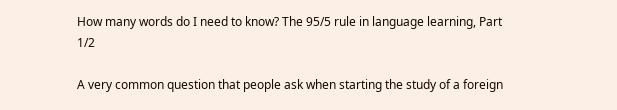How many words do I need to know? The 95/5 rule in language learning, Part 1/2

A very common question that people ask when starting the study of a foreign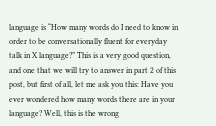language is “How many words do I need to know in order to be conversationally fluent for everyday talk in X language?” This is a very good question, and one that we will try to answer in part 2 of this post, but first of all, let me ask you this: Have you ever wondered how many words there are in your language? Well, this is the wrong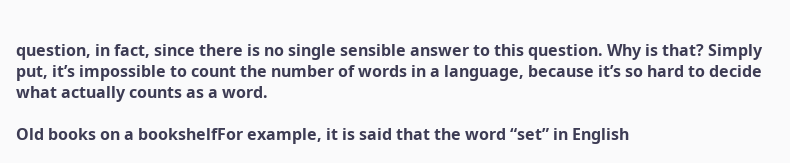question, in fact, since there is no single sensible answer to this question. Why is that? Simply put, it’s impossible to count the number of words in a language, because it’s so hard to decide what actually counts as a word.

Old books on a bookshelfFor example, it is said that the word “set” in English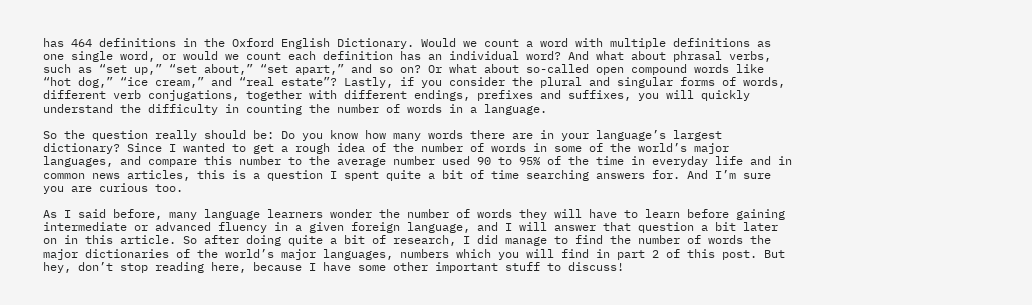has 464 definitions in the Oxford English Dictionary. Would we count a word with multiple definitions as one single word, or would we count each definition has an individual word? And what about phrasal verbs, such as “set up,” “set about,” “set apart,” and so on? Or what about so-called open compound words like “hot dog,” “ice cream,” and “real estate”? Lastly, if you consider the plural and singular forms of words, different verb conjugations, together with different endings, prefixes and suffixes, you will quickly understand the difficulty in counting the number of words in a language.

So the question really should be: Do you know how many words there are in your language’s largest dictionary? Since I wanted to get a rough idea of the number of words in some of the world’s major languages, and compare this number to the average number used 90 to 95% of the time in everyday life and in common news articles, this is a question I spent quite a bit of time searching answers for. And I’m sure you are curious too.

As I said before, many language learners wonder the number of words they will have to learn before gaining intermediate or advanced fluency in a given foreign language, and I will answer that question a bit later on in this article. So after doing quite a bit of research, I did manage to find the number of words the major dictionaries of the world’s major languages, numbers which you will find in part 2 of this post. But hey, don’t stop reading here, because I have some other important stuff to discuss!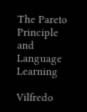The Pareto Principle and Language Learning

Vilfredo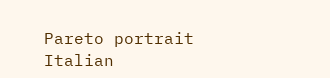Pareto portrait
Italian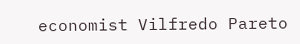economist Vilfredo Pareto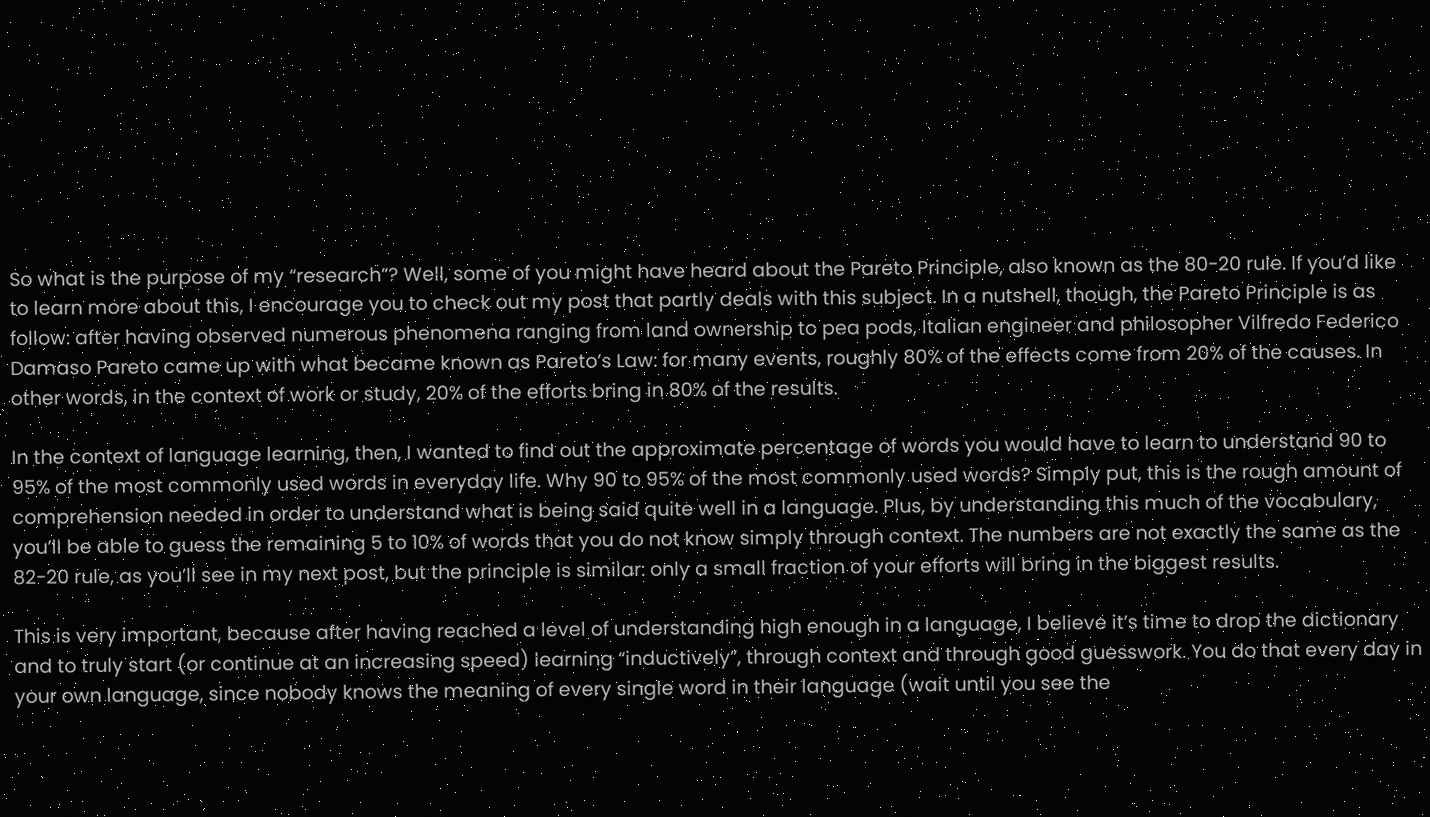So what is the purpose of my “research”? Well, some of you might have heard about the Pareto Principle, also known as the 80-20 rule. If you’d like to learn more about this, I encourage you to check out my post that partly deals with this subject. In a nutshell, though, the Pareto Principle is as follow: after having observed numerous phenomena ranging from land ownership to pea pods, Italian engineer and philosopher Vilfredo Federico Damaso Pareto came up with what became known as Pareto’s Law: for many events, roughly 80% of the effects come from 20% of the causes. In other words, in the context of work or study, 20% of the efforts bring in 80% of the results.

In the context of language learning, then, I wanted to find out the approximate percentage of words you would have to learn to understand 90 to 95% of the most commonly used words in everyday life. Why 90 to 95% of the most commonly used words? Simply put, this is the rough amount of comprehension needed in order to understand what is being said quite well in a language. Plus, by understanding this much of the vocabulary, you’ll be able to guess the remaining 5 to 10% of words that you do not know simply through context. The numbers are not exactly the same as the 82-20 rule, as you’ll see in my next post, but the principle is similar: only a small fraction of your efforts will bring in the biggest results.

This is very important, because after having reached a level of understanding high enough in a language, I believe it’s time to drop the dictionary and to truly start (or continue at an increasing speed) learning “inductively”, through context and through good guesswork. You do that every day in your own language, since nobody knows the meaning of every single word in their language (wait until you see the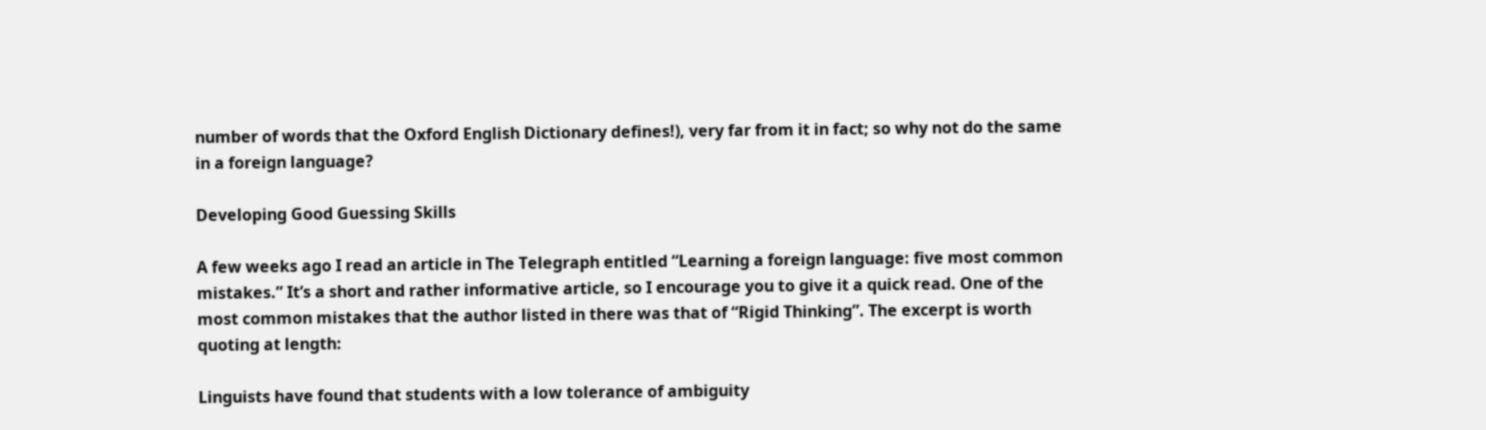number of words that the Oxford English Dictionary defines!), very far from it in fact; so why not do the same in a foreign language?

Developing Good Guessing Skills

A few weeks ago I read an article in The Telegraph entitled “Learning a foreign language: five most common mistakes.” It’s a short and rather informative article, so I encourage you to give it a quick read. One of the most common mistakes that the author listed in there was that of “Rigid Thinking”. The excerpt is worth quoting at length:

Linguists have found that students with a low tolerance of ambiguity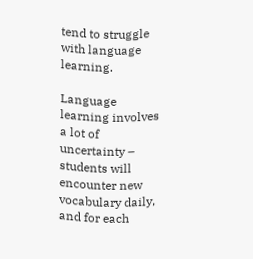tend to struggle with language learning.

Language learning involves a lot of uncertainty – students will encounter new vocabulary daily, and for each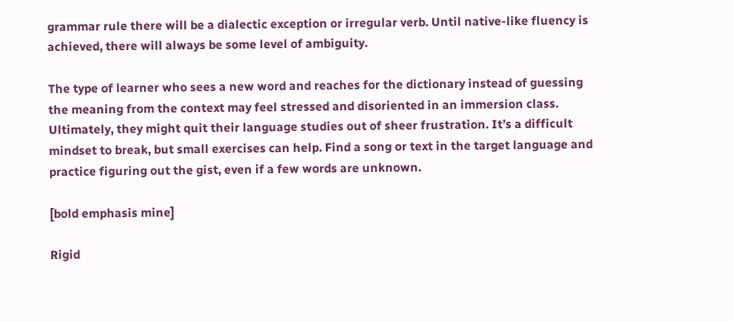grammar rule there will be a dialectic exception or irregular verb. Until native-like fluency is achieved, there will always be some level of ambiguity.

The type of learner who sees a new word and reaches for the dictionary instead of guessing the meaning from the context may feel stressed and disoriented in an immersion class. Ultimately, they might quit their language studies out of sheer frustration. It’s a difficult mindset to break, but small exercises can help. Find a song or text in the target language and practice figuring out the gist, even if a few words are unknown.

[bold emphasis mine]

Rigid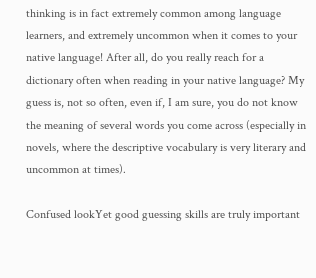thinking is in fact extremely common among language learners, and extremely uncommon when it comes to your native language! After all, do you really reach for a dictionary often when reading in your native language? My guess is, not so often, even if, I am sure, you do not know the meaning of several words you come across (especially in novels, where the descriptive vocabulary is very literary and uncommon at times).

Confused lookYet good guessing skills are truly important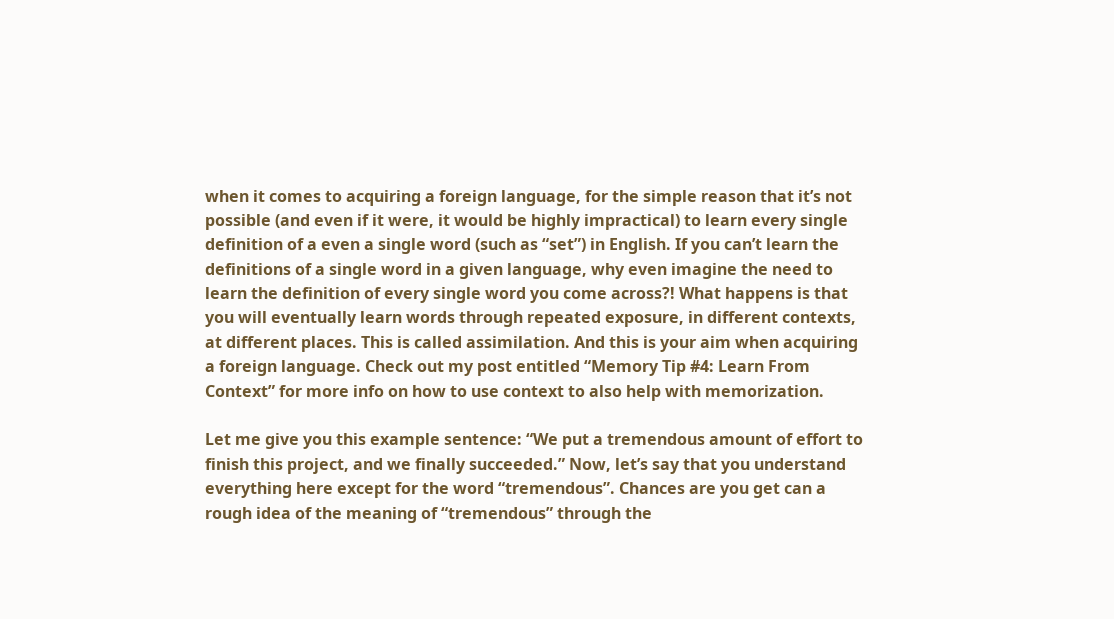when it comes to acquiring a foreign language, for the simple reason that it’s not possible (and even if it were, it would be highly impractical) to learn every single definition of a even a single word (such as “set”) in English. If you can’t learn the definitions of a single word in a given language, why even imagine the need to learn the definition of every single word you come across?! What happens is that you will eventually learn words through repeated exposure, in different contexts, at different places. This is called assimilation. And this is your aim when acquiring a foreign language. Check out my post entitled “Memory Tip #4: Learn From Context” for more info on how to use context to also help with memorization.

Let me give you this example sentence: “We put a tremendous amount of effort to finish this project, and we finally succeeded.” Now, let’s say that you understand everything here except for the word “tremendous”. Chances are you get can a rough idea of the meaning of “tremendous” through the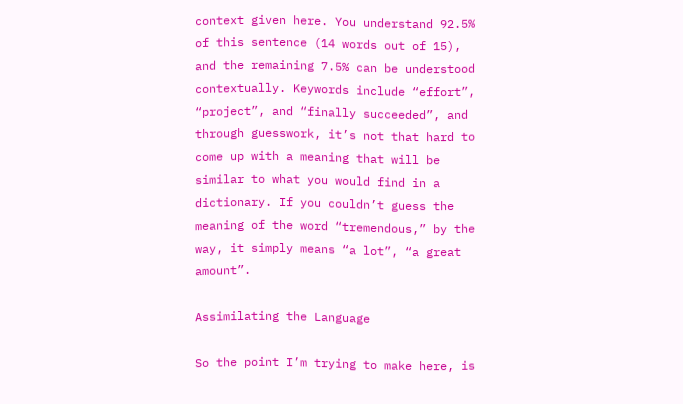context given here. You understand 92.5% of this sentence (14 words out of 15), and the remaining 7.5% can be understood contextually. Keywords include “effort”, “project”, and “finally succeeded”, and through guesswork, it’s not that hard to come up with a meaning that will be similar to what you would find in a dictionary. If you couldn’t guess the meaning of the word “tremendous,” by the way, it simply means “a lot”, “a great amount”.

Assimilating the Language

So the point I’m trying to make here, is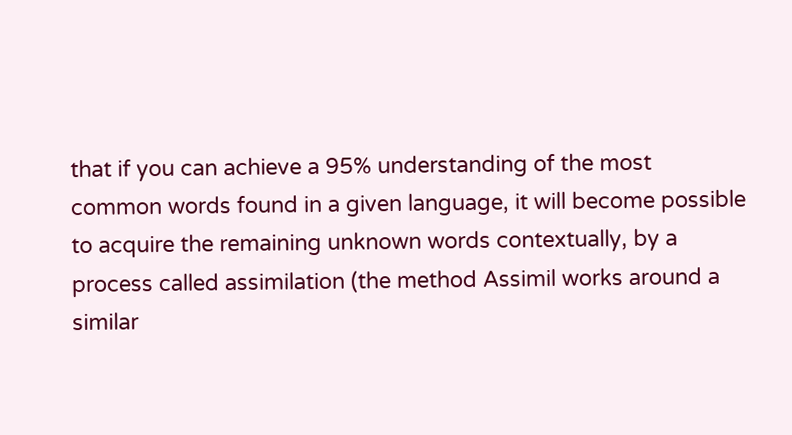that if you can achieve a 95% understanding of the most common words found in a given language, it will become possible to acquire the remaining unknown words contextually, by a process called assimilation (the method Assimil works around a similar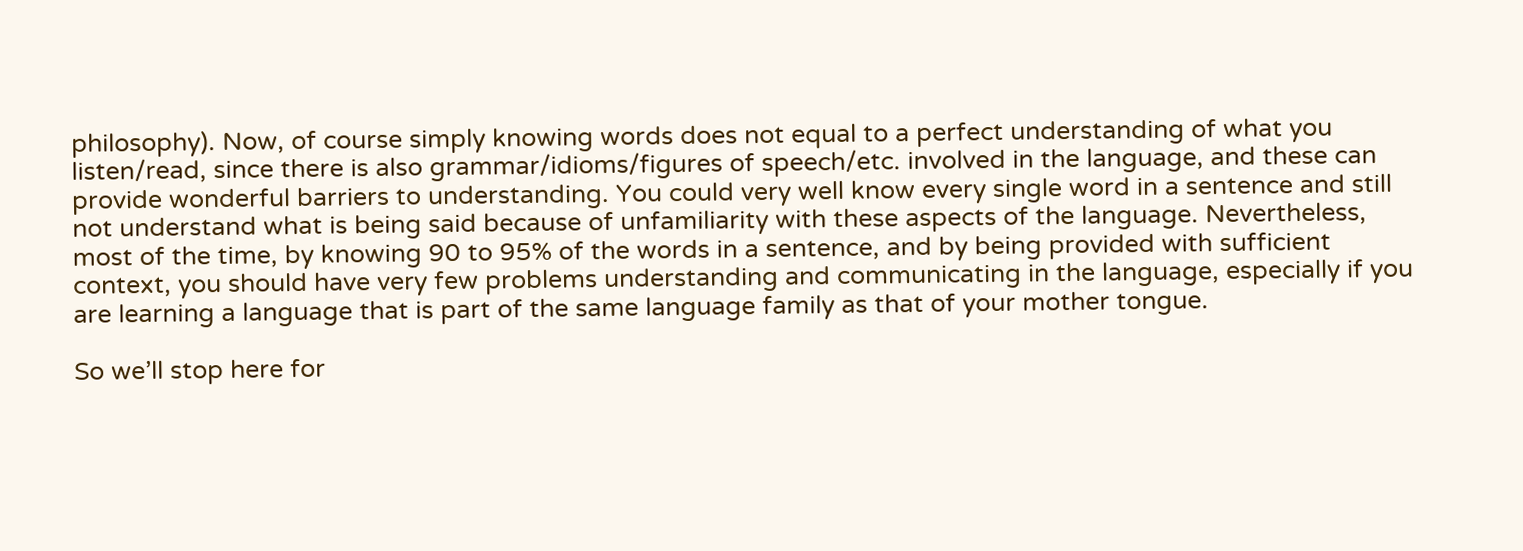philosophy). Now, of course simply knowing words does not equal to a perfect understanding of what you listen/read, since there is also grammar/idioms/figures of speech/etc. involved in the language, and these can provide wonderful barriers to understanding. You could very well know every single word in a sentence and still not understand what is being said because of unfamiliarity with these aspects of the language. Nevertheless, most of the time, by knowing 90 to 95% of the words in a sentence, and by being provided with sufficient context, you should have very few problems understanding and communicating in the language, especially if you are learning a language that is part of the same language family as that of your mother tongue.

So we’ll stop here for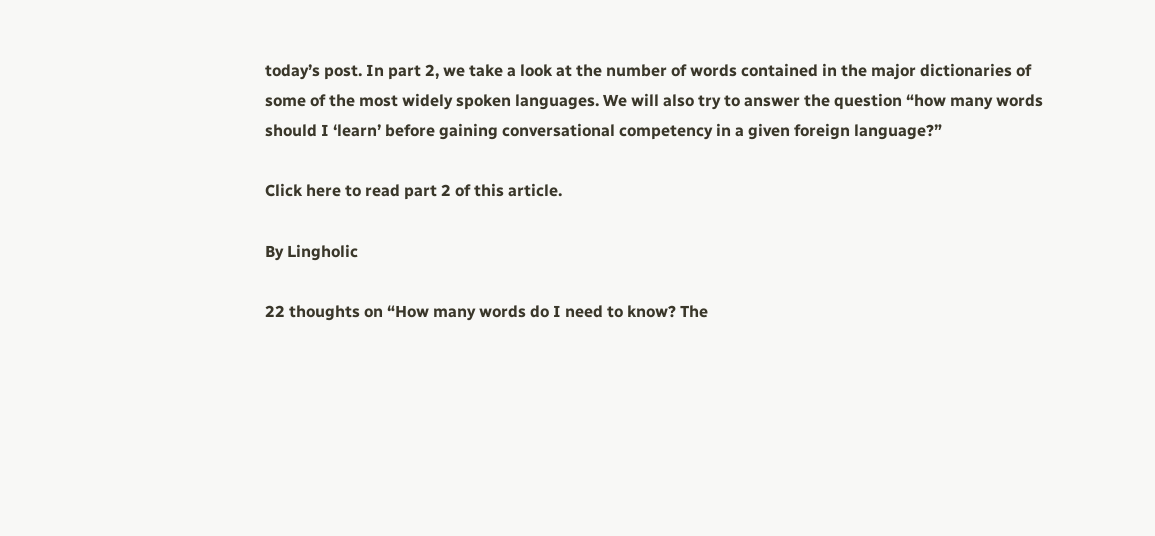today’s post. In part 2, we take a look at the number of words contained in the major dictionaries of some of the most widely spoken languages. We will also try to answer the question “how many words should I ‘learn’ before gaining conversational competency in a given foreign language?”

Click here to read part 2 of this article.

By Lingholic

22 thoughts on “How many words do I need to know? The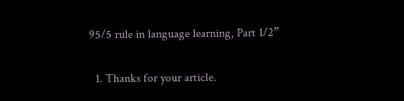95/5 rule in language learning, Part 1/2”

  1. Thanks for your article.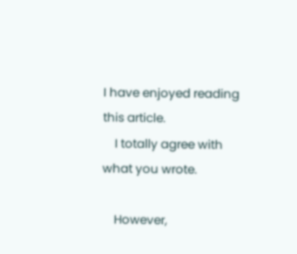I have enjoyed reading this article.
    I totally agree with what you wrote.

    However,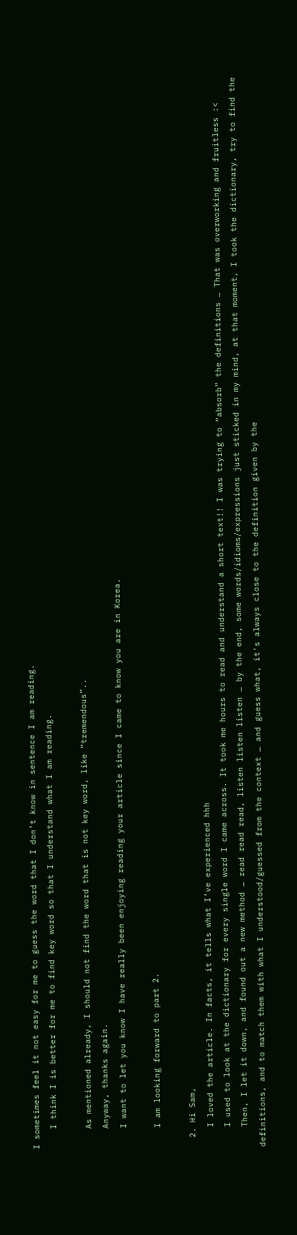I sometimes feel it not easy for me to guess the word that I don’t know in sentence I am reading.
    I think I is better for me to find key word so that I understand what I am reading.

    As mentioned already, I should not find the word that is not key word, like “tremendous”..
    Anyway, thanks again.
    I want to let you know I have really been enjoying reading your article since I came to know you are in Korea.

    I am looking forward to part 2.

  2. Hi Sam,
    I loved the article. In facts, it tells what I’ve experienced hhh
    I used to look at the dictionary for every single word I came across. It took me hours to read and understand a short text!! I was trying to “absorb” the definitions … That was overworking and fruitless :<
    Then, I let it down, and found out a new method … read read read, listen listen listen … by the end, some words/idioms/expressions just sticked in my mind, at that moment, I took the dictionary, try to find the definitions, and to match them with what I understood/guessed from the context … and guess what, it's always close to the definition given by the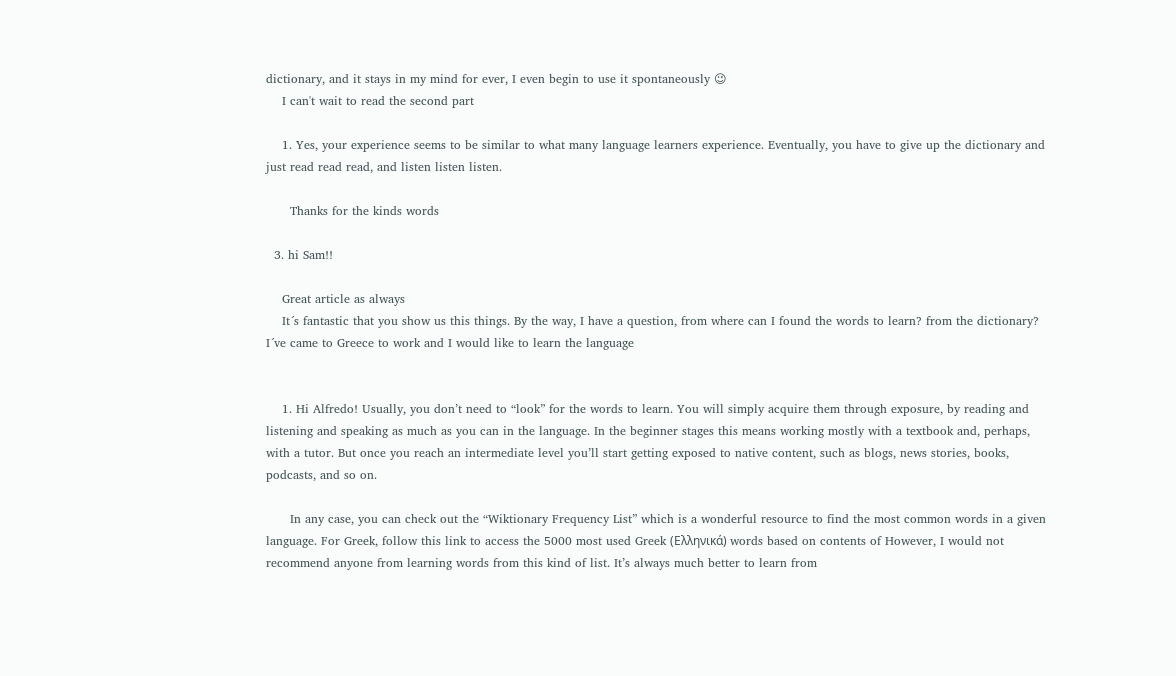dictionary, and it stays in my mind for ever, I even begin to use it spontaneously 😉
    I can't wait to read the second part

    1. Yes, your experience seems to be similar to what many language learners experience. Eventually, you have to give up the dictionary and just read read read, and listen listen listen.

      Thanks for the kinds words

  3. hi Sam!!

    Great article as always
    It´s fantastic that you show us this things. By the way, I have a question, from where can I found the words to learn? from the dictionary? I´ve came to Greece to work and I would like to learn the language


    1. Hi Alfredo! Usually, you don’t need to “look” for the words to learn. You will simply acquire them through exposure, by reading and listening and speaking as much as you can in the language. In the beginner stages this means working mostly with a textbook and, perhaps, with a tutor. But once you reach an intermediate level you’ll start getting exposed to native content, such as blogs, news stories, books, podcasts, and so on.

      In any case, you can check out the “Wiktionary Frequency List” which is a wonderful resource to find the most common words in a given language. For Greek, follow this link to access the 5000 most used Greek (Ελληνικά) words based on contents of However, I would not recommend anyone from learning words from this kind of list. It’s always much better to learn from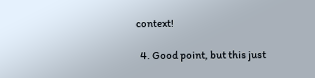context!

  4. Good point, but this just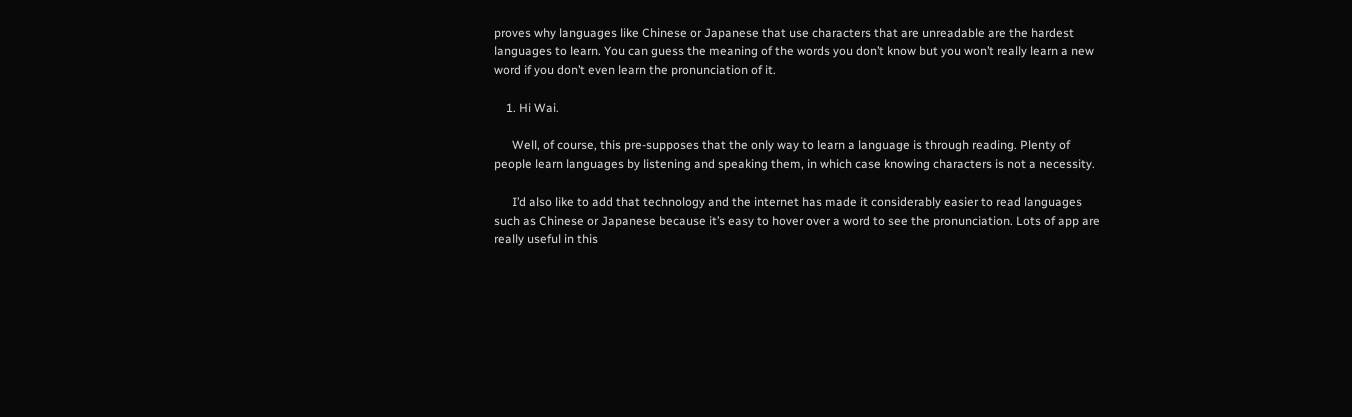proves why languages like Chinese or Japanese that use characters that are unreadable are the hardest languages to learn. You can guess the meaning of the words you don’t know but you won’t really learn a new word if you don’t even learn the pronunciation of it.

    1. Hi Wai.

      Well, of course, this pre-supposes that the only way to learn a language is through reading. Plenty of people learn languages by listening and speaking them, in which case knowing characters is not a necessity.

      I’d also like to add that technology and the internet has made it considerably easier to read languages such as Chinese or Japanese because it’s easy to hover over a word to see the pronunciation. Lots of app are really useful in this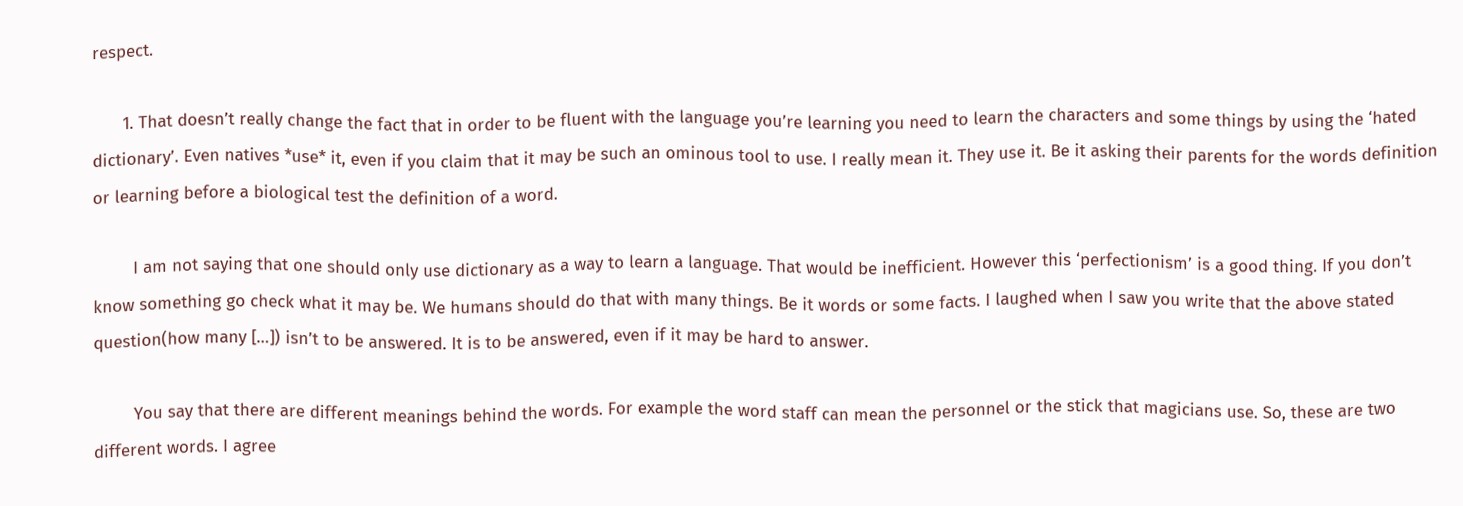respect.

      1. That doesn’t really change the fact that in order to be fluent with the language you’re learning you need to learn the characters and some things by using the ‘hated dictionary’. Even natives *use* it, even if you claim that it may be such an ominous tool to use. I really mean it. They use it. Be it asking their parents for the words definition or learning before a biological test the definition of a word.

        I am not saying that one should only use dictionary as a way to learn a language. That would be inefficient. However this ‘perfectionism’ is a good thing. If you don’t know something go check what it may be. We humans should do that with many things. Be it words or some facts. I laughed when I saw you write that the above stated question(how many […]) isn’t to be answered. It is to be answered, even if it may be hard to answer.

        You say that there are different meanings behind the words. For example the word staff can mean the personnel or the stick that magicians use. So, these are two different words. I agree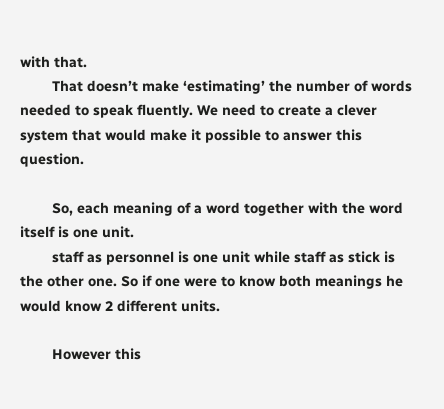with that.
        That doesn’t make ‘estimating’ the number of words needed to speak fluently. We need to create a clever system that would make it possible to answer this question.

        So, each meaning of a word together with the word itself is one unit.
        staff as personnel is one unit while staff as stick is the other one. So if one were to know both meanings he would know 2 different units.

        However this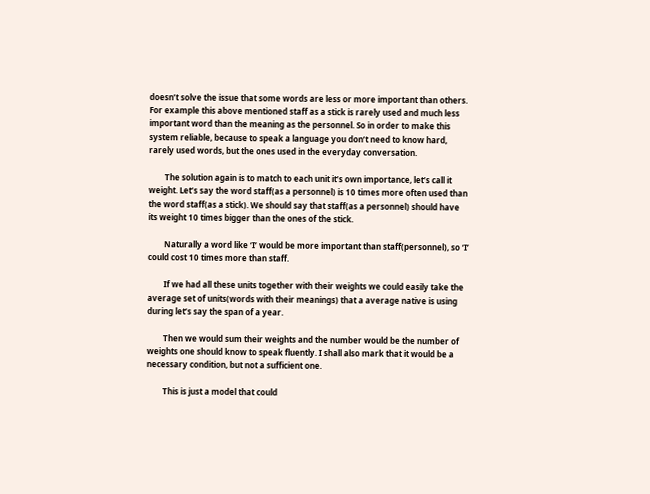doesn’t solve the issue that some words are less or more important than others. For example this above mentioned staff as a stick is rarely used and much less important word than the meaning as the personnel. So in order to make this system reliable, because to speak a language you don’t need to know hard, rarely used words, but the ones used in the everyday conversation.

        The solution again is to match to each unit it’s own importance, let’s call it weight. Let’s say the word staff(as a personnel) is 10 times more often used than the word staff(as a stick). We should say that staff(as a personnel) should have its weight 10 times bigger than the ones of the stick.

        Naturally a word like ‘I’ would be more important than staff(personnel), so ‘I’ could cost 10 times more than staff.

        If we had all these units together with their weights we could easily take the average set of units(words with their meanings) that a average native is using during let’s say the span of a year.

        Then we would sum their weights and the number would be the number of weights one should know to speak fluently. I shall also mark that it would be a necessary condition, but not a sufficient one.

        This is just a model that could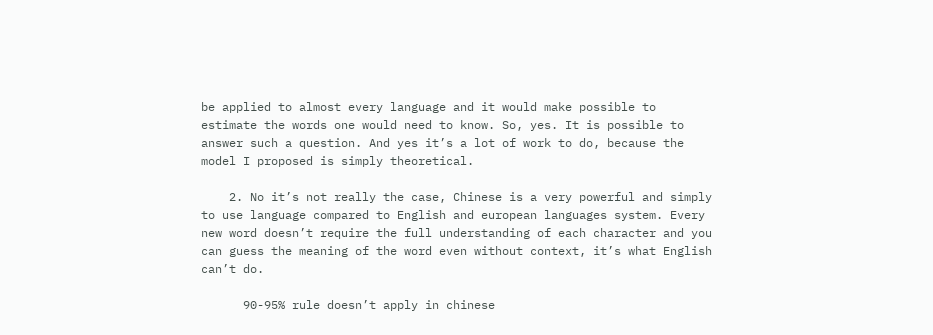be applied to almost every language and it would make possible to estimate the words one would need to know. So, yes. It is possible to answer such a question. And yes it’s a lot of work to do, because the model I proposed is simply theoretical.

    2. No it’s not really the case, Chinese is a very powerful and simply to use language compared to English and european languages system. Every new word doesn’t require the full understanding of each character and you can guess the meaning of the word even without context, it’s what English can’t do.

      90-95% rule doesn’t apply in chinese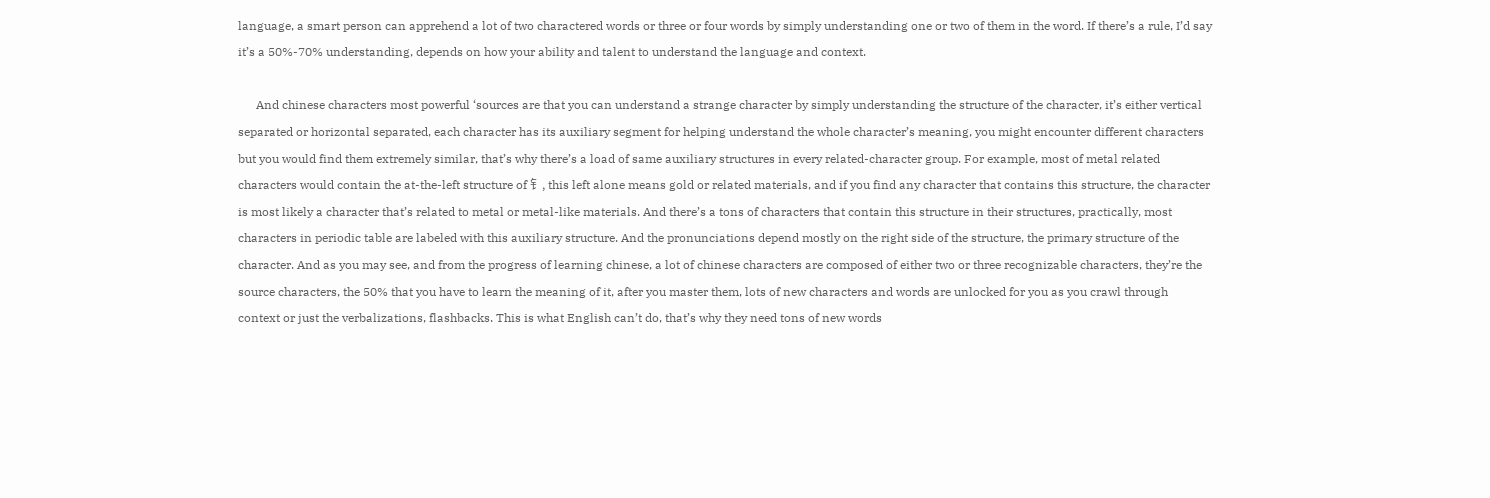language, a smart person can apprehend a lot of two charactered words or three or four words by simply understanding one or two of them in the word. If there’s a rule, I’d say it’s a 50%-70% understanding, depends on how your ability and talent to understand the language and context.

      And chinese characters most powerful ‘sources are that you can understand a strange character by simply understanding the structure of the character, it’s either vertical separated or horizontal separated, each character has its auxiliary segment for helping understand the whole character’s meaning, you might encounter different characters but you would find them extremely similar, that’s why there’s a load of same auxiliary structures in every related-character group. For example, most of metal related characters would contain the at-the-left structure of 钅, this left alone means gold or related materials, and if you find any character that contains this structure, the character is most likely a character that’s related to metal or metal-like materials. And there’s a tons of characters that contain this structure in their structures, practically, most characters in periodic table are labeled with this auxiliary structure. And the pronunciations depend mostly on the right side of the structure, the primary structure of the character. And as you may see, and from the progress of learning chinese, a lot of chinese characters are composed of either two or three recognizable characters, they’re the source characters, the 50% that you have to learn the meaning of it, after you master them, lots of new characters and words are unlocked for you as you crawl through context or just the verbalizations, flashbacks. This is what English can’t do, that’s why they need tons of new words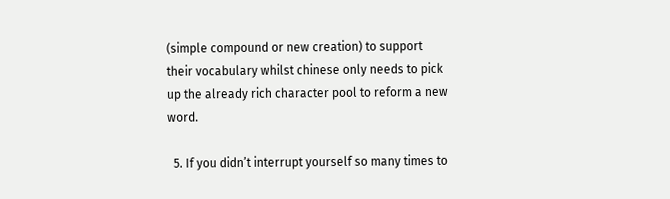(simple compound or new creation) to support their vocabulary whilst chinese only needs to pick up the already rich character pool to reform a new word.

  5. If you didn’t interrupt yourself so many times to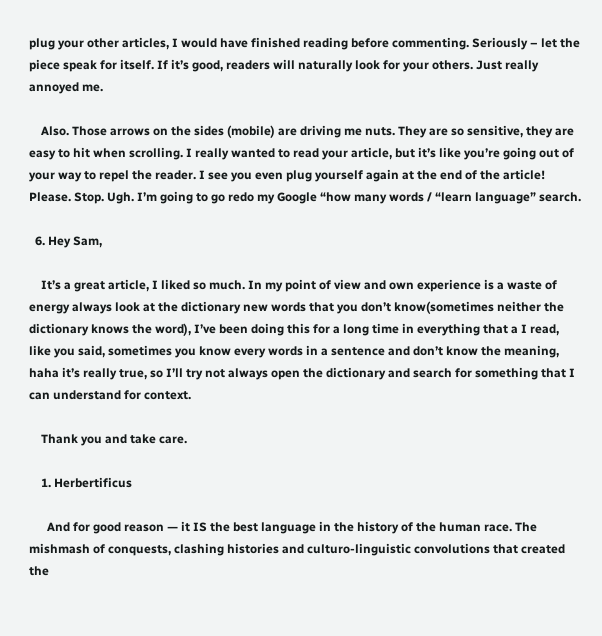plug your other articles, I would have finished reading before commenting. Seriously – let the piece speak for itself. If it’s good, readers will naturally look for your others. Just really annoyed me.

    Also. Those arrows on the sides (mobile) are driving me nuts. They are so sensitive, they are easy to hit when scrolling. I really wanted to read your article, but it’s like you’re going out of your way to repel the reader. I see you even plug yourself again at the end of the article! Please. Stop. Ugh. I’m going to go redo my Google “how many words / “learn language” search.

  6. Hey Sam,

    It’s a great article, I liked so much. In my point of view and own experience is a waste of energy always look at the dictionary new words that you don’t know(sometimes neither the dictionary knows the word), I’ve been doing this for a long time in everything that a I read, like you said, sometimes you know every words in a sentence and don’t know the meaning, haha it’s really true, so I’ll try not always open the dictionary and search for something that I can understand for context.

    Thank you and take care.

    1. Herbertificus

      And for good reason — it IS the best language in the history of the human race. The mishmash of conquests, clashing histories and culturo-linguistic convolutions that created the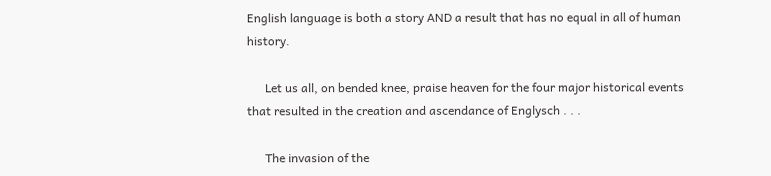English language is both a story AND a result that has no equal in all of human history.

      Let us all, on bended knee, praise heaven for the four major historical events that resulted in the creation and ascendance of Englysch . . .

      The invasion of the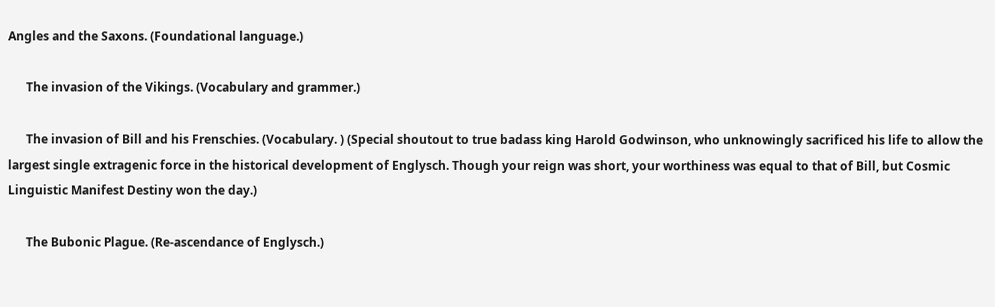Angles and the Saxons. (Foundational language.)

      The invasion of the Vikings. (Vocabulary and grammer.)

      The invasion of Bill and his Frenschies. (Vocabulary. ) (Special shoutout to true badass king Harold Godwinson, who unknowingly sacrificed his life to allow the largest single extragenic force in the historical development of Englysch. Though your reign was short, your worthiness was equal to that of Bill, but Cosmic Linguistic Manifest Destiny won the day.)

      The Bubonic Plague. (Re-ascendance of Englysch.)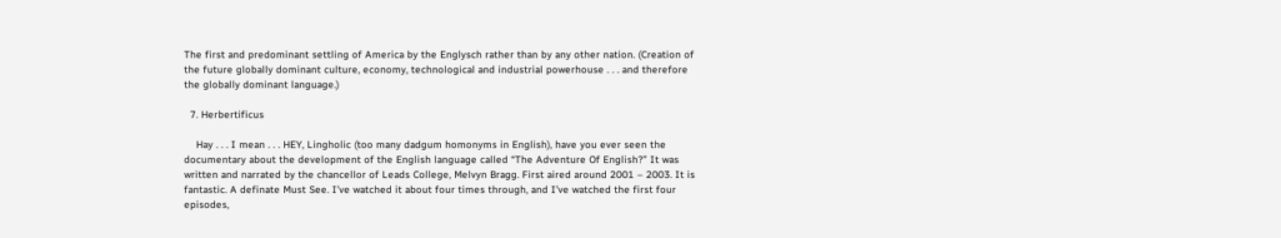The first and predominant settling of America by the Englysch rather than by any other nation. (Creation of the future globally dominant culture, economy, technological and industrial powerhouse . . . and therefore the globally dominant language.)

  7. Herbertificus

    Hay . . . I mean . . . HEY, Lingholic (too many dadgum homonyms in English), have you ever seen the documentary about the development of the English language called “The Adventure Of English?” It was written and narrated by the chancellor of Leads College, Melvyn Bragg. First aired around 2001 – 2003. It is fantastic. A definate Must See. I’ve watched it about four times through, and I’ve watched the first four episodes,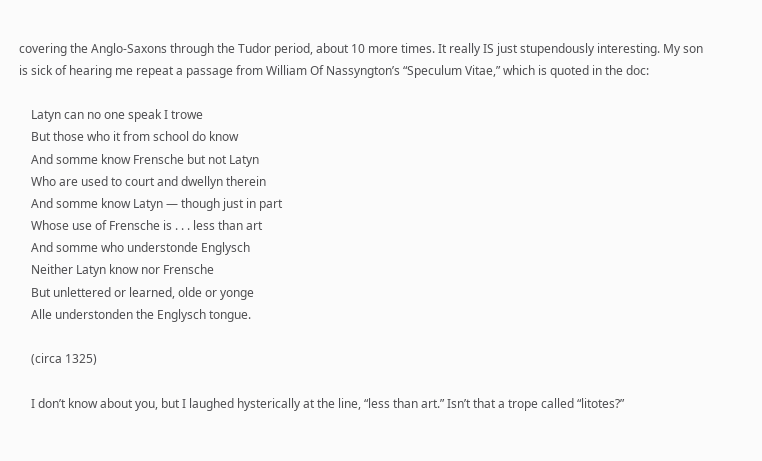covering the Anglo-Saxons through the Tudor period, about 10 more times. It really IS just stupendously interesting. My son is sick of hearing me repeat a passage from William Of Nassyngton’s “Speculum Vitae,” which is quoted in the doc:

    Latyn can no one speak I trowe
    But those who it from school do know
    And somme know Frensche but not Latyn
    Who are used to court and dwellyn therein
    And somme know Latyn — though just in part
    Whose use of Frensche is . . . less than art
    And somme who understonde Englysch
    Neither Latyn know nor Frensche
    But unlettered or learned, olde or yonge
    Alle understonden the Englysch tongue.

    (circa 1325)

    I don’t know about you, but I laughed hysterically at the line, “less than art.” Isn’t that a trope called “litotes?”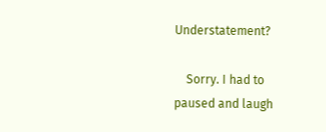Understatement?

    Sorry. I had to paused and laugh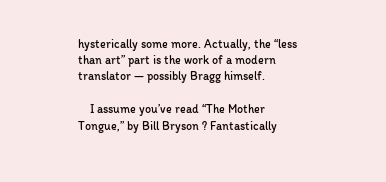hysterically some more. Actually, the “less than art” part is the work of a modern translator — possibly Bragg himself.

    I assume you’ve read “The Mother Tongue,” by Bill Bryson ? Fantastically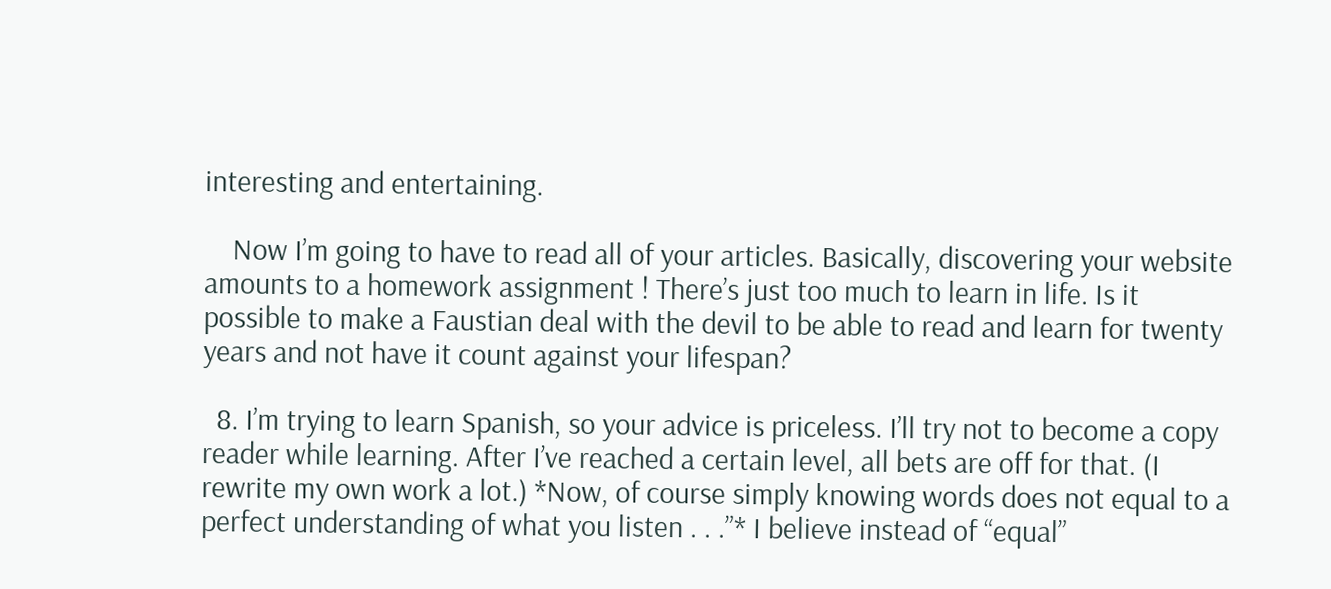interesting and entertaining.

    Now I’m going to have to read all of your articles. Basically, discovering your website amounts to a homework assignment ! There’s just too much to learn in life. Is it possible to make a Faustian deal with the devil to be able to read and learn for twenty years and not have it count against your lifespan?

  8. I’m trying to learn Spanish, so your advice is priceless. I’ll try not to become a copy reader while learning. After I’ve reached a certain level, all bets are off for that. (I rewrite my own work a lot.) *Now, of course simply knowing words does not equal to a perfect understanding of what you listen . . .”* I believe instead of “equal”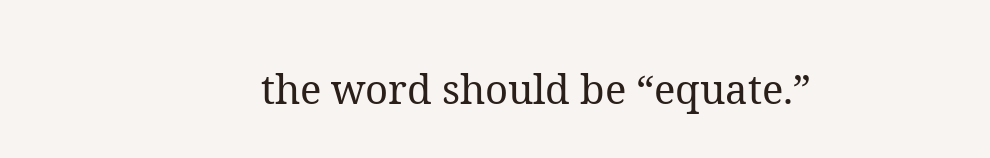the word should be “equate.”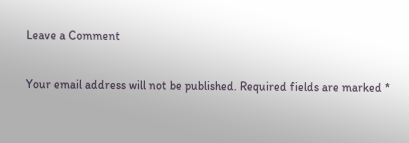Leave a Comment

Your email address will not be published. Required fields are marked *